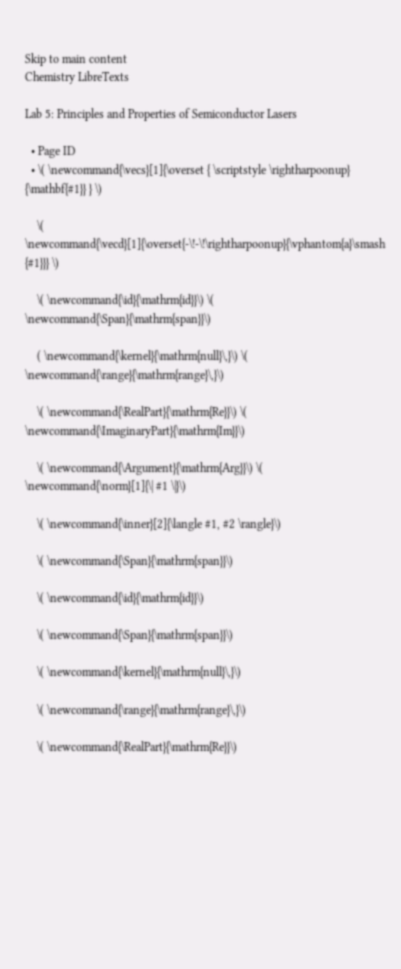Skip to main content
Chemistry LibreTexts

Lab 5: Principles and Properties of Semiconductor Lasers

  • Page ID
  • \( \newcommand{\vecs}[1]{\overset { \scriptstyle \rightharpoonup} {\mathbf{#1}} } \)

    \( \newcommand{\vecd}[1]{\overset{-\!-\!\rightharpoonup}{\vphantom{a}\smash {#1}}} \)

    \( \newcommand{\id}{\mathrm{id}}\) \( \newcommand{\Span}{\mathrm{span}}\)

    ( \newcommand{\kernel}{\mathrm{null}\,}\) \( \newcommand{\range}{\mathrm{range}\,}\)

    \( \newcommand{\RealPart}{\mathrm{Re}}\) \( \newcommand{\ImaginaryPart}{\mathrm{Im}}\)

    \( \newcommand{\Argument}{\mathrm{Arg}}\) \( \newcommand{\norm}[1]{\| #1 \|}\)

    \( \newcommand{\inner}[2]{\langle #1, #2 \rangle}\)

    \( \newcommand{\Span}{\mathrm{span}}\)

    \( \newcommand{\id}{\mathrm{id}}\)

    \( \newcommand{\Span}{\mathrm{span}}\)

    \( \newcommand{\kernel}{\mathrm{null}\,}\)

    \( \newcommand{\range}{\mathrm{range}\,}\)

    \( \newcommand{\RealPart}{\mathrm{Re}}\)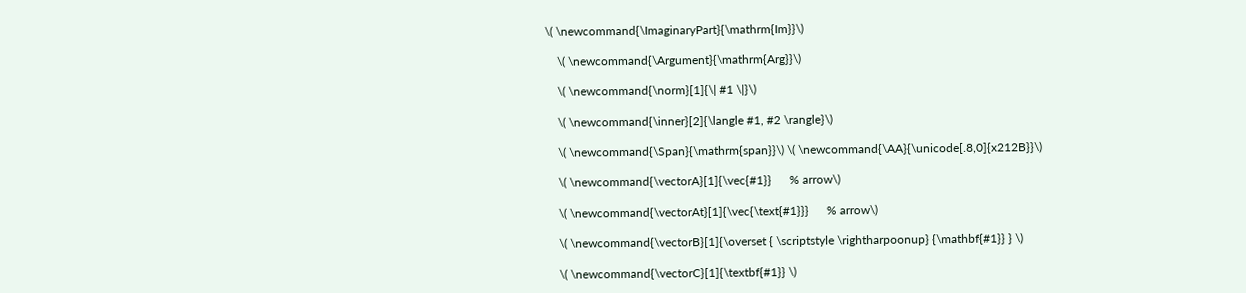\( \newcommand{\ImaginaryPart}{\mathrm{Im}}\)

    \( \newcommand{\Argument}{\mathrm{Arg}}\)

    \( \newcommand{\norm}[1]{\| #1 \|}\)

    \( \newcommand{\inner}[2]{\langle #1, #2 \rangle}\)

    \( \newcommand{\Span}{\mathrm{span}}\) \( \newcommand{\AA}{\unicode[.8,0]{x212B}}\)

    \( \newcommand{\vectorA}[1]{\vec{#1}}      % arrow\)

    \( \newcommand{\vectorAt}[1]{\vec{\text{#1}}}      % arrow\)

    \( \newcommand{\vectorB}[1]{\overset { \scriptstyle \rightharpoonup} {\mathbf{#1}} } \)

    \( \newcommand{\vectorC}[1]{\textbf{#1}} \)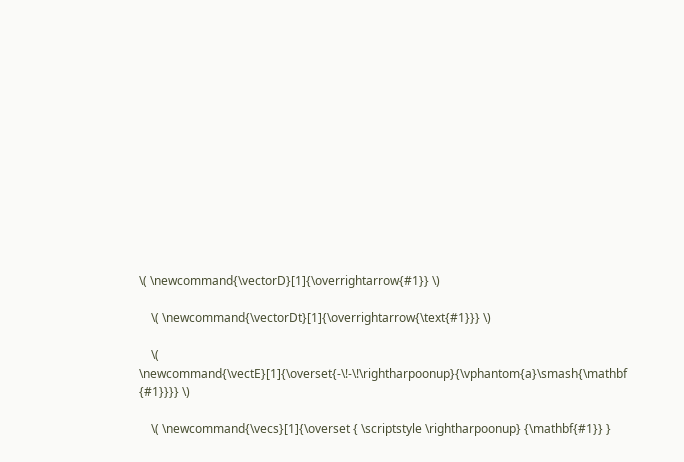\( \newcommand{\vectorD}[1]{\overrightarrow{#1}} \)

    \( \newcommand{\vectorDt}[1]{\overrightarrow{\text{#1}}} \)

    \( \newcommand{\vectE}[1]{\overset{-\!-\!\rightharpoonup}{\vphantom{a}\smash{\mathbf {#1}}}} \)

    \( \newcommand{\vecs}[1]{\overset { \scriptstyle \rightharpoonup} {\mathbf{#1}} }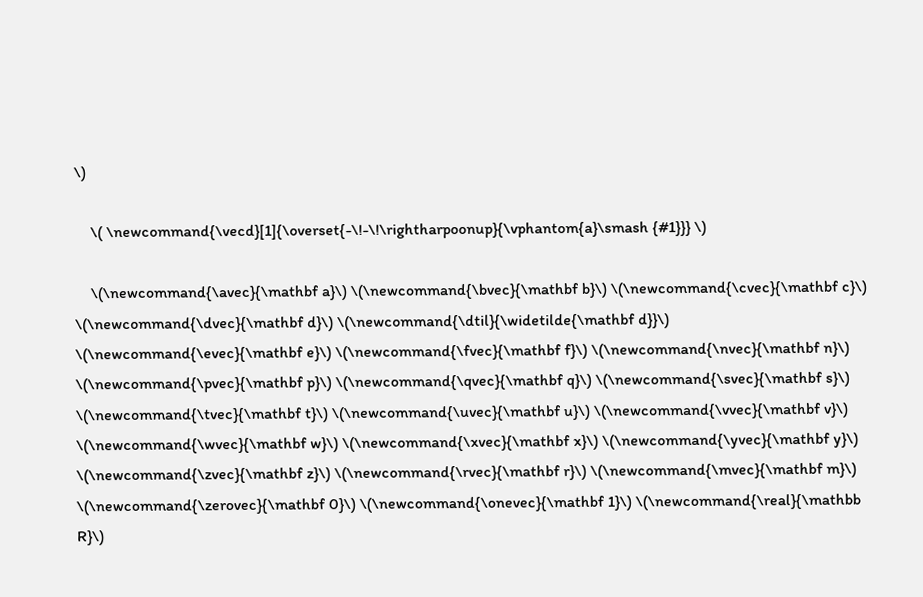\)

    \( \newcommand{\vecd}[1]{\overset{-\!-\!\rightharpoonup}{\vphantom{a}\smash {#1}}} \)

    \(\newcommand{\avec}{\mathbf a}\) \(\newcommand{\bvec}{\mathbf b}\) \(\newcommand{\cvec}{\mathbf c}\) \(\newcommand{\dvec}{\mathbf d}\) \(\newcommand{\dtil}{\widetilde{\mathbf d}}\) \(\newcommand{\evec}{\mathbf e}\) \(\newcommand{\fvec}{\mathbf f}\) \(\newcommand{\nvec}{\mathbf n}\) \(\newcommand{\pvec}{\mathbf p}\) \(\newcommand{\qvec}{\mathbf q}\) \(\newcommand{\svec}{\mathbf s}\) \(\newcommand{\tvec}{\mathbf t}\) \(\newcommand{\uvec}{\mathbf u}\) \(\newcommand{\vvec}{\mathbf v}\) \(\newcommand{\wvec}{\mathbf w}\) \(\newcommand{\xvec}{\mathbf x}\) \(\newcommand{\yvec}{\mathbf y}\) \(\newcommand{\zvec}{\mathbf z}\) \(\newcommand{\rvec}{\mathbf r}\) \(\newcommand{\mvec}{\mathbf m}\) \(\newcommand{\zerovec}{\mathbf 0}\) \(\newcommand{\onevec}{\mathbf 1}\) \(\newcommand{\real}{\mathbb R}\)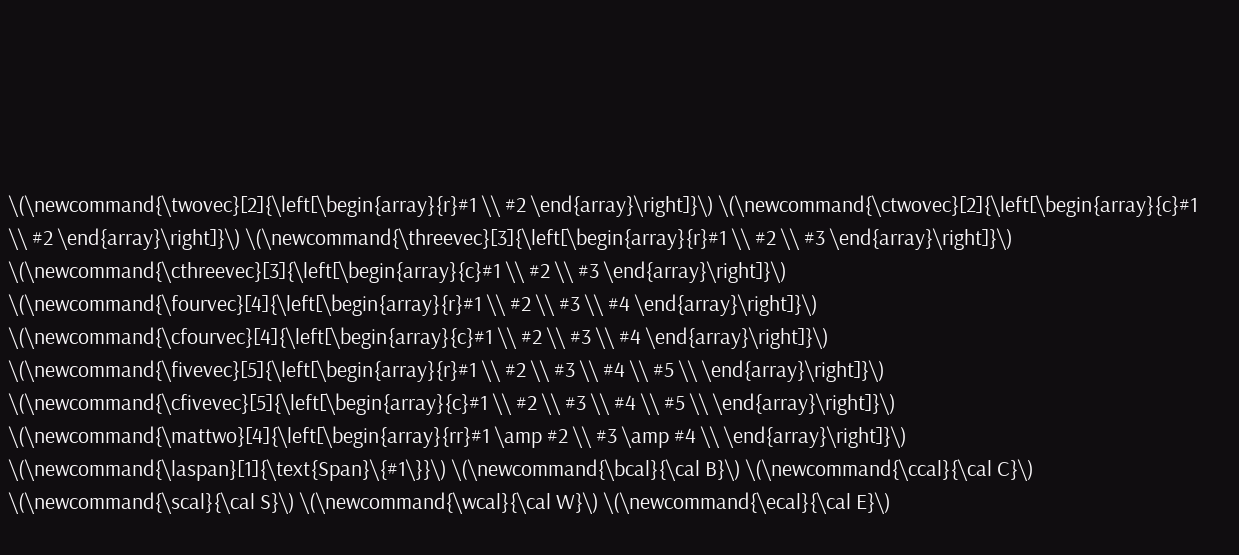\(\newcommand{\twovec}[2]{\left[\begin{array}{r}#1 \\ #2 \end{array}\right]}\) \(\newcommand{\ctwovec}[2]{\left[\begin{array}{c}#1 \\ #2 \end{array}\right]}\) \(\newcommand{\threevec}[3]{\left[\begin{array}{r}#1 \\ #2 \\ #3 \end{array}\right]}\) \(\newcommand{\cthreevec}[3]{\left[\begin{array}{c}#1 \\ #2 \\ #3 \end{array}\right]}\) \(\newcommand{\fourvec}[4]{\left[\begin{array}{r}#1 \\ #2 \\ #3 \\ #4 \end{array}\right]}\) \(\newcommand{\cfourvec}[4]{\left[\begin{array}{c}#1 \\ #2 \\ #3 \\ #4 \end{array}\right]}\) \(\newcommand{\fivevec}[5]{\left[\begin{array}{r}#1 \\ #2 \\ #3 \\ #4 \\ #5 \\ \end{array}\right]}\) \(\newcommand{\cfivevec}[5]{\left[\begin{array}{c}#1 \\ #2 \\ #3 \\ #4 \\ #5 \\ \end{array}\right]}\) \(\newcommand{\mattwo}[4]{\left[\begin{array}{rr}#1 \amp #2 \\ #3 \amp #4 \\ \end{array}\right]}\) \(\newcommand{\laspan}[1]{\text{Span}\{#1\}}\) \(\newcommand{\bcal}{\cal B}\) \(\newcommand{\ccal}{\cal C}\) \(\newcommand{\scal}{\cal S}\) \(\newcommand{\wcal}{\cal W}\) \(\newcommand{\ecal}{\cal E}\)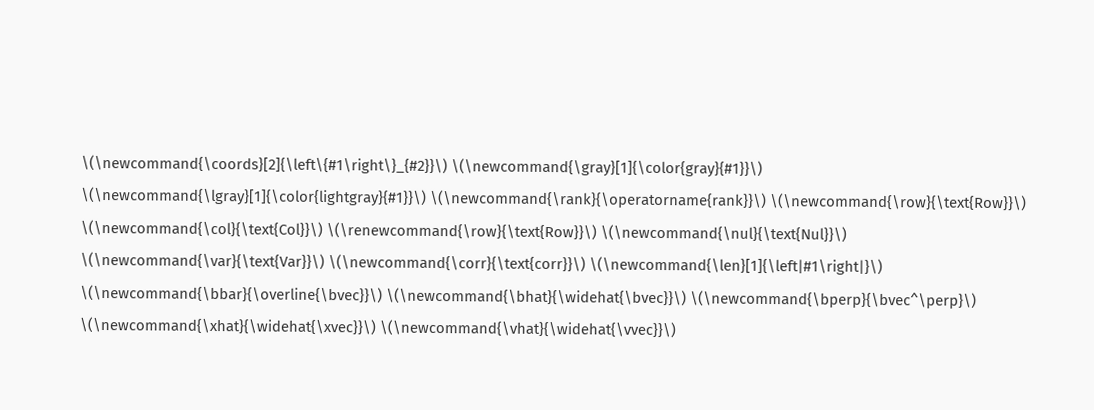\(\newcommand{\coords}[2]{\left\{#1\right\}_{#2}}\) \(\newcommand{\gray}[1]{\color{gray}{#1}}\) \(\newcommand{\lgray}[1]{\color{lightgray}{#1}}\) \(\newcommand{\rank}{\operatorname{rank}}\) \(\newcommand{\row}{\text{Row}}\) \(\newcommand{\col}{\text{Col}}\) \(\renewcommand{\row}{\text{Row}}\) \(\newcommand{\nul}{\text{Nul}}\) \(\newcommand{\var}{\text{Var}}\) \(\newcommand{\corr}{\text{corr}}\) \(\newcommand{\len}[1]{\left|#1\right|}\) \(\newcommand{\bbar}{\overline{\bvec}}\) \(\newcommand{\bhat}{\widehat{\bvec}}\) \(\newcommand{\bperp}{\bvec^\perp}\) \(\newcommand{\xhat}{\widehat{\xvec}}\) \(\newcommand{\vhat}{\widehat{\vvec}}\)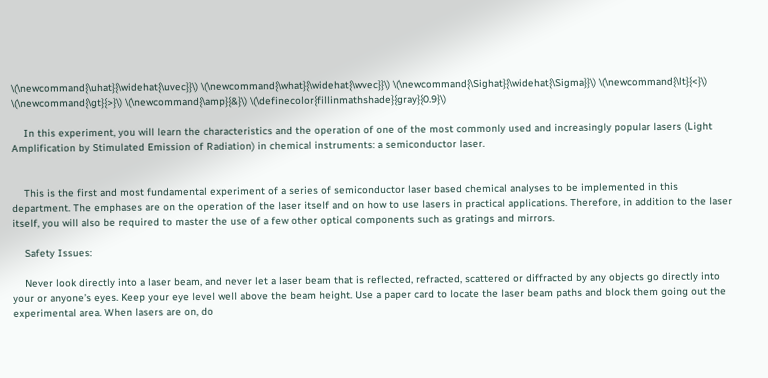\(\newcommand{\uhat}{\widehat{\uvec}}\) \(\newcommand{\what}{\widehat{\wvec}}\) \(\newcommand{\Sighat}{\widehat{\Sigma}}\) \(\newcommand{\lt}{<}\) \(\newcommand{\gt}{>}\) \(\newcommand{\amp}{&}\) \(\definecolor{fillinmathshade}{gray}{0.9}\)

    In this experiment, you will learn the characteristics and the operation of one of the most commonly used and increasingly popular lasers (Light Amplification by Stimulated Emission of Radiation) in chemical instruments: a semiconductor laser.


    This is the first and most fundamental experiment of a series of semiconductor laser based chemical analyses to be implemented in this department. The emphases are on the operation of the laser itself and on how to use lasers in practical applications. Therefore, in addition to the laser itself, you will also be required to master the use of a few other optical components such as gratings and mirrors.

    Safety Issues:

    Never look directly into a laser beam, and never let a laser beam that is reflected, refracted, scattered or diffracted by any objects go directly into your or anyone’s eyes. Keep your eye level well above the beam height. Use a paper card to locate the laser beam paths and block them going out the experimental area. When lasers are on, do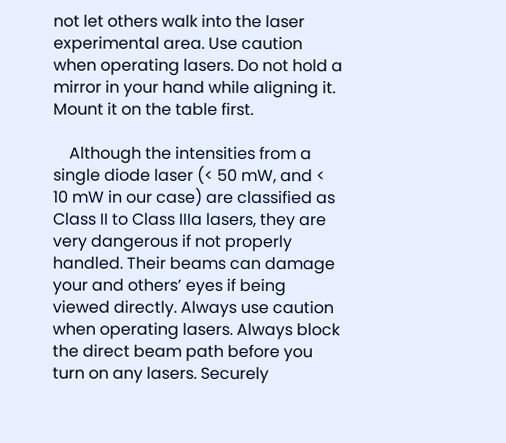not let others walk into the laser experimental area. Use caution when operating lasers. Do not hold a mirror in your hand while aligning it. Mount it on the table first.

    Although the intensities from a single diode laser (< 50 mW, and < 10 mW in our case) are classified as Class II to Class IIIa lasers, they are very dangerous if not properly handled. Their beams can damage your and others’ eyes if being viewed directly. Always use caution when operating lasers. Always block the direct beam path before you turn on any lasers. Securely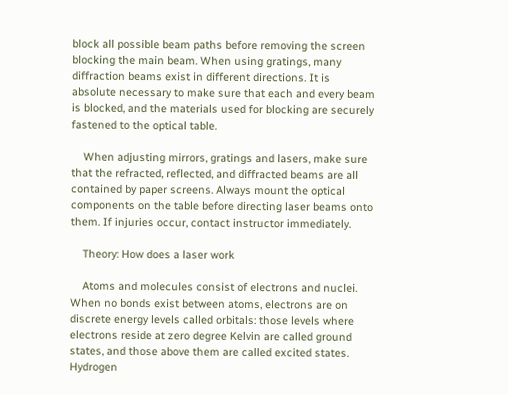block all possible beam paths before removing the screen blocking the main beam. When using gratings, many diffraction beams exist in different directions. It is absolute necessary to make sure that each and every beam is blocked, and the materials used for blocking are securely fastened to the optical table.

    When adjusting mirrors, gratings and lasers, make sure that the refracted, reflected, and diffracted beams are all contained by paper screens. Always mount the optical components on the table before directing laser beams onto them. If injuries occur, contact instructor immediately.

    Theory: How does a laser work

    Atoms and molecules consist of electrons and nuclei. When no bonds exist between atoms, electrons are on discrete energy levels called orbitals: those levels where electrons reside at zero degree Kelvin are called ground states, and those above them are called excited states. Hydrogen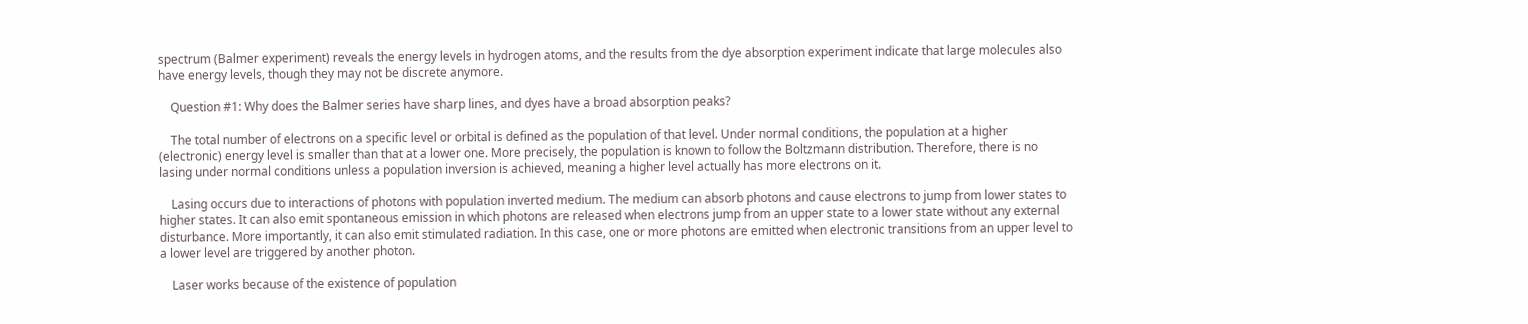spectrum (Balmer experiment) reveals the energy levels in hydrogen atoms, and the results from the dye absorption experiment indicate that large molecules also have energy levels, though they may not be discrete anymore.

    Question #1: Why does the Balmer series have sharp lines, and dyes have a broad absorption peaks?

    The total number of electrons on a specific level or orbital is defined as the population of that level. Under normal conditions, the population at a higher (electronic) energy level is smaller than that at a lower one. More precisely, the population is known to follow the Boltzmann distribution. Therefore, there is no lasing under normal conditions unless a population inversion is achieved, meaning a higher level actually has more electrons on it.

    Lasing occurs due to interactions of photons with population inverted medium. The medium can absorb photons and cause electrons to jump from lower states to higher states. It can also emit spontaneous emission in which photons are released when electrons jump from an upper state to a lower state without any external disturbance. More importantly, it can also emit stimulated radiation. In this case, one or more photons are emitted when electronic transitions from an upper level to a lower level are triggered by another photon.

    Laser works because of the existence of population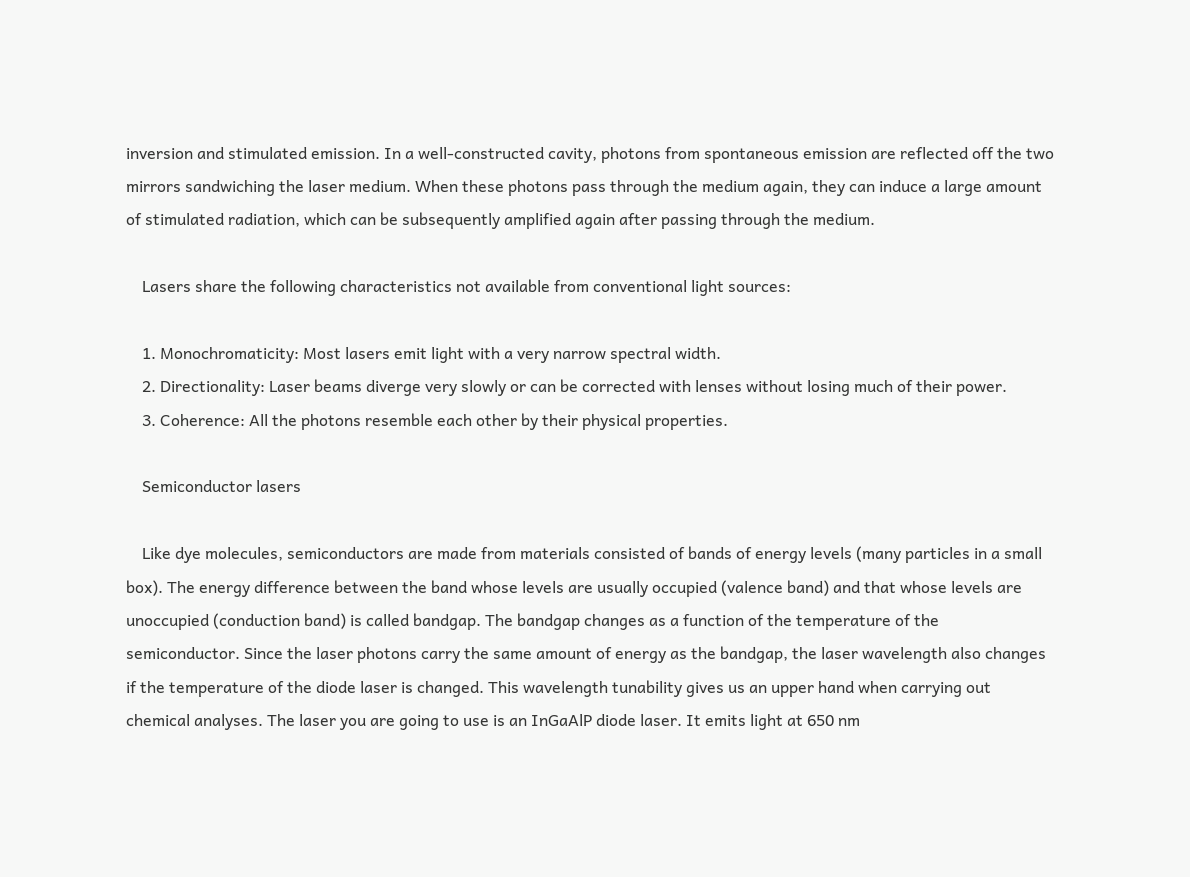inversion and stimulated emission. In a well-constructed cavity, photons from spontaneous emission are reflected off the two mirrors sandwiching the laser medium. When these photons pass through the medium again, they can induce a large amount of stimulated radiation, which can be subsequently amplified again after passing through the medium.

    Lasers share the following characteristics not available from conventional light sources:

    1. Monochromaticity: Most lasers emit light with a very narrow spectral width.
    2. Directionality: Laser beams diverge very slowly or can be corrected with lenses without losing much of their power.
    3. Coherence: All the photons resemble each other by their physical properties.

    Semiconductor lasers

    Like dye molecules, semiconductors are made from materials consisted of bands of energy levels (many particles in a small box). The energy difference between the band whose levels are usually occupied (valence band) and that whose levels are unoccupied (conduction band) is called bandgap. The bandgap changes as a function of the temperature of the semiconductor. Since the laser photons carry the same amount of energy as the bandgap, the laser wavelength also changes if the temperature of the diode laser is changed. This wavelength tunability gives us an upper hand when carrying out chemical analyses. The laser you are going to use is an InGaAlP diode laser. It emits light at 650 nm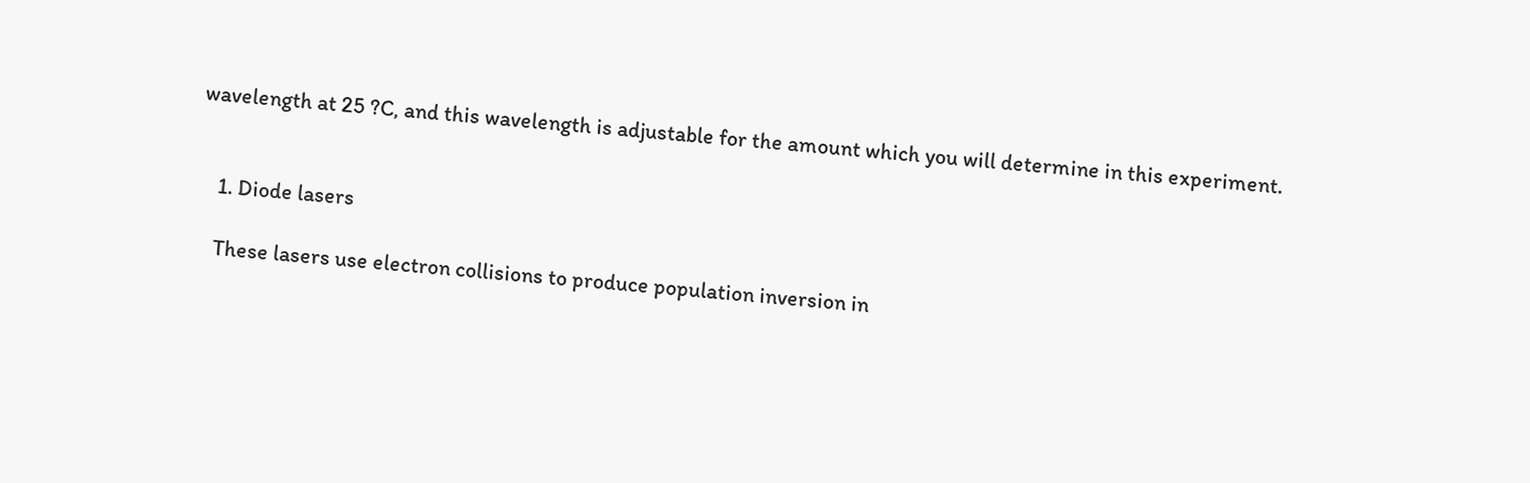wavelength at 25 ?C, and this wavelength is adjustable for the amount which you will determine in this experiment.


    1. Diode lasers

    These lasers use electron collisions to produce population inversion in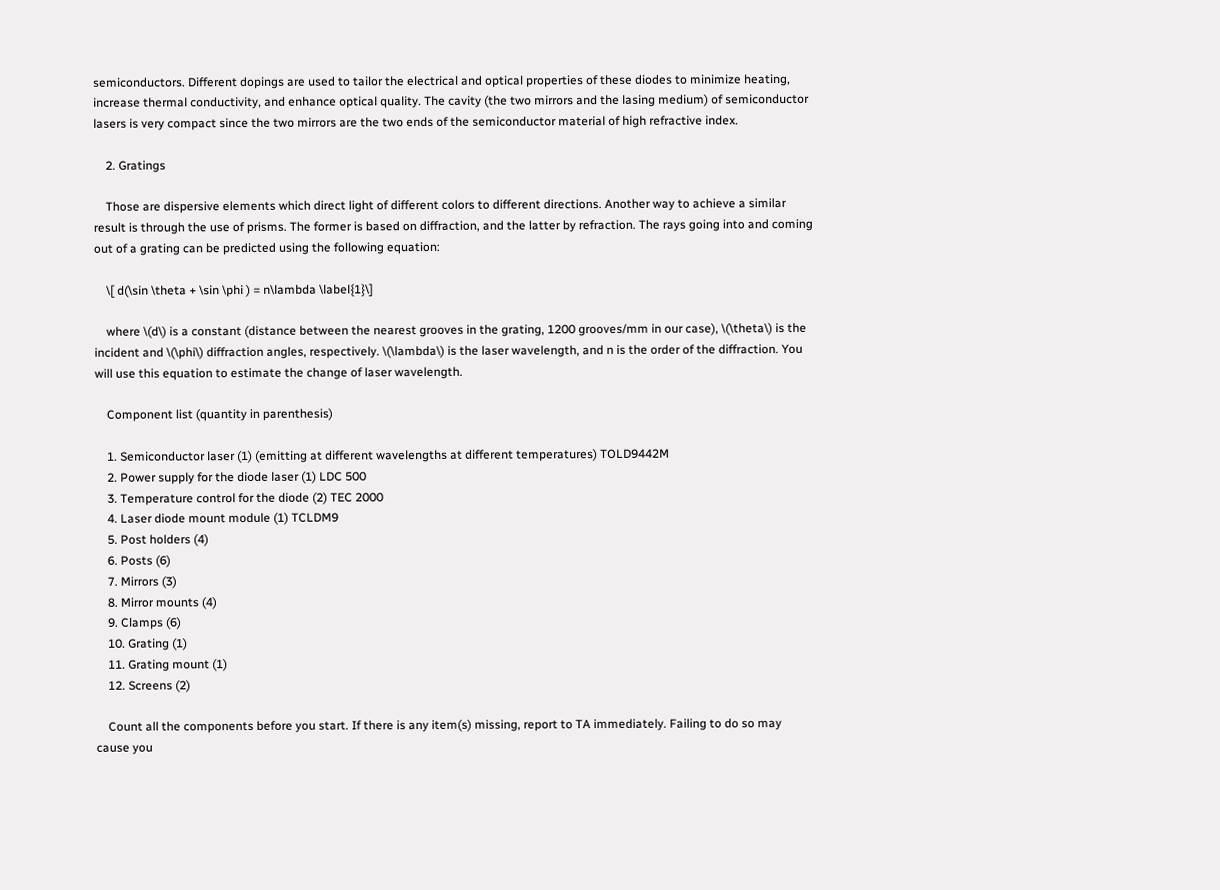semiconductors. Different dopings are used to tailor the electrical and optical properties of these diodes to minimize heating, increase thermal conductivity, and enhance optical quality. The cavity (the two mirrors and the lasing medium) of semiconductor lasers is very compact since the two mirrors are the two ends of the semiconductor material of high refractive index.

    2. Gratings

    Those are dispersive elements which direct light of different colors to different directions. Another way to achieve a similar result is through the use of prisms. The former is based on diffraction, and the latter by refraction. The rays going into and coming out of a grating can be predicted using the following equation:

    \[ d(\sin \theta + \sin \phi ) = n\lambda \label{1}\]

    where \(d\) is a constant (distance between the nearest grooves in the grating, 1200 grooves/mm in our case), \(\theta\) is the incident and \(\phi\) diffraction angles, respectively. \(\lambda\) is the laser wavelength, and n is the order of the diffraction. You will use this equation to estimate the change of laser wavelength.

    Component list (quantity in parenthesis)

    1. Semiconductor laser (1) (emitting at different wavelengths at different temperatures) TOLD9442M
    2. Power supply for the diode laser (1) LDC 500
    3. Temperature control for the diode (2) TEC 2000
    4. Laser diode mount module (1) TCLDM9
    5. Post holders (4)
    6. Posts (6)
    7. Mirrors (3)
    8. Mirror mounts (4)
    9. Clamps (6)
    10. Grating (1)
    11. Grating mount (1)
    12. Screens (2)

    Count all the components before you start. If there is any item(s) missing, report to TA immediately. Failing to do so may cause you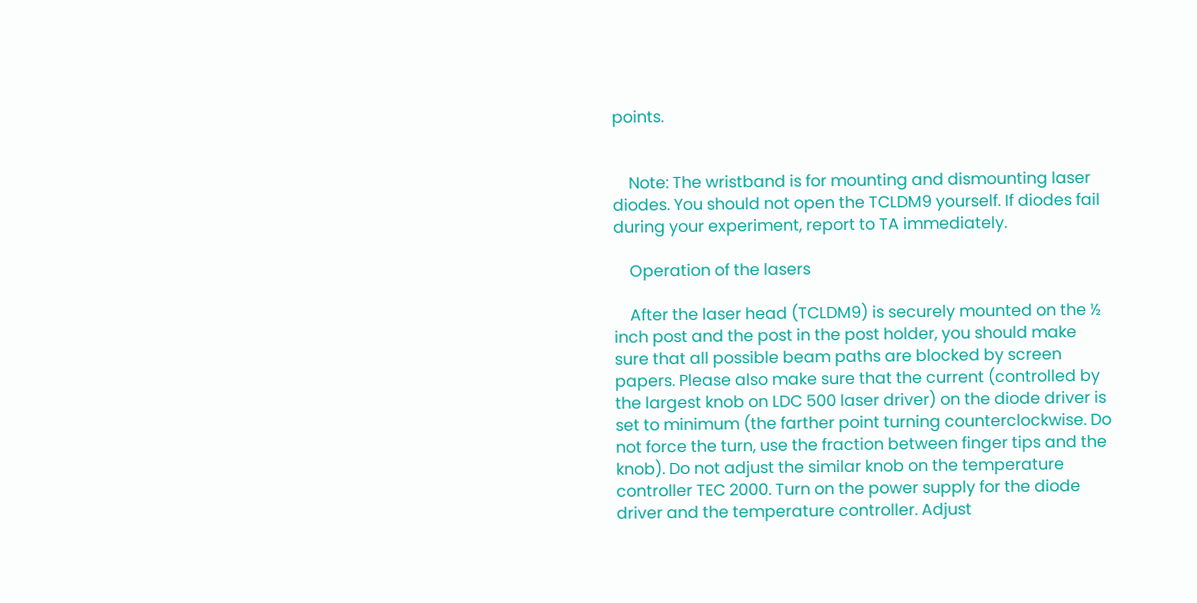points.


    Note: The wristband is for mounting and dismounting laser diodes. You should not open the TCLDM9 yourself. If diodes fail during your experiment, report to TA immediately.

    Operation of the lasers

    After the laser head (TCLDM9) is securely mounted on the ½ inch post and the post in the post holder, you should make sure that all possible beam paths are blocked by screen papers. Please also make sure that the current (controlled by the largest knob on LDC 500 laser driver) on the diode driver is set to minimum (the farther point turning counterclockwise. Do not force the turn, use the fraction between finger tips and the knob). Do not adjust the similar knob on the temperature controller TEC 2000. Turn on the power supply for the diode driver and the temperature controller. Adjust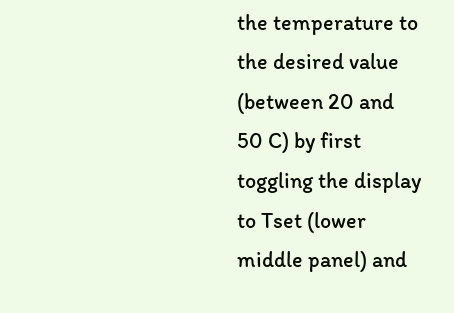the temperature to the desired value (between 20 and 50 C) by first toggling the display to Tset (lower middle panel) and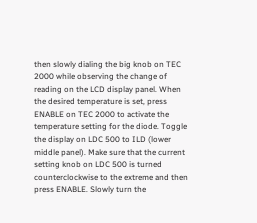then slowly dialing the big knob on TEC 2000 while observing the change of reading on the LCD display panel. When the desired temperature is set, press ENABLE on TEC 2000 to activate the temperature setting for the diode. Toggle the display on LDC 500 to ILD (lower middle panel). Make sure that the current setting knob on LDC 500 is turned counterclockwise to the extreme and then press ENABLE. Slowly turn the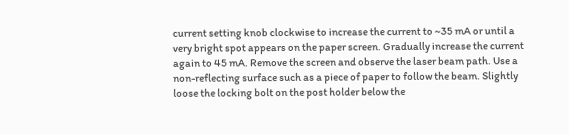current setting knob clockwise to increase the current to ~35 mA or until a very bright spot appears on the paper screen. Gradually increase the current again to 45 mA. Remove the screen and observe the laser beam path. Use a non-reflecting surface such as a piece of paper to follow the beam. Slightly loose the locking bolt on the post holder below the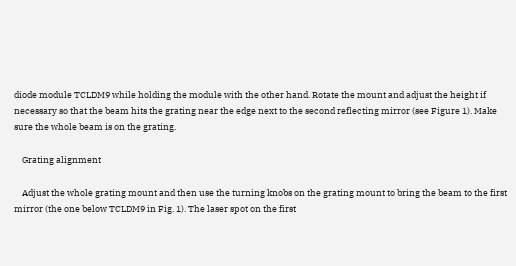diode module TCLDM9 while holding the module with the other hand. Rotate the mount and adjust the height if necessary so that the beam hits the grating near the edge next to the second reflecting mirror (see Figure 1). Make sure the whole beam is on the grating.

    Grating alignment

    Adjust the whole grating mount and then use the turning knobs on the grating mount to bring the beam to the first mirror (the one below TCLDM9 in Fig. 1). The laser spot on the first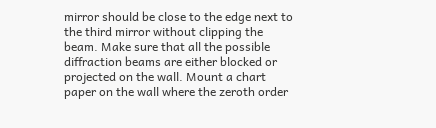mirror should be close to the edge next to the third mirror without clipping the beam. Make sure that all the possible diffraction beams are either blocked or projected on the wall. Mount a chart paper on the wall where the zeroth order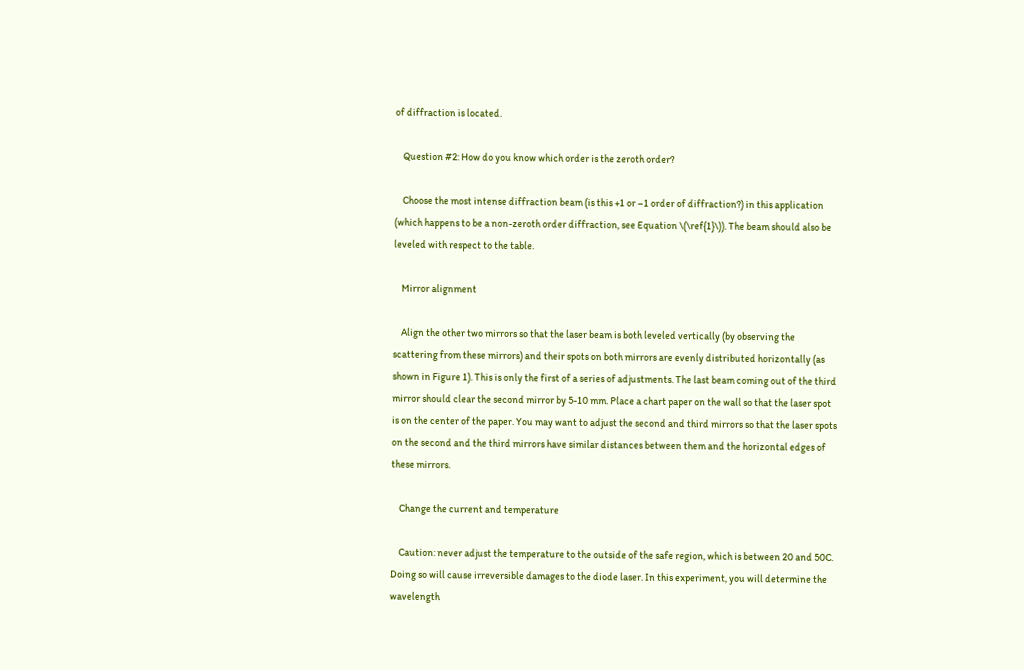of diffraction is located.

    Question #2: How do you know which order is the zeroth order?

    Choose the most intense diffraction beam (is this +1 or –1 order of diffraction?) in this application (which happens to be a non-zeroth order diffraction, see Equation \(\ref{1}\)). The beam should also be leveled with respect to the table.

    Mirror alignment

    Align the other two mirrors so that the laser beam is both leveled vertically (by observing the scattering from these mirrors) and their spots on both mirrors are evenly distributed horizontally (as shown in Figure 1). This is only the first of a series of adjustments. The last beam coming out of the third mirror should clear the second mirror by 5-10 mm. Place a chart paper on the wall so that the laser spot is on the center of the paper. You may want to adjust the second and third mirrors so that the laser spots on the second and the third mirrors have similar distances between them and the horizontal edges of these mirrors.

    Change the current and temperature

    Caution: never adjust the temperature to the outside of the safe region, which is between 20 and 50C. Doing so will cause irreversible damages to the diode laser. In this experiment, you will determine the wavelength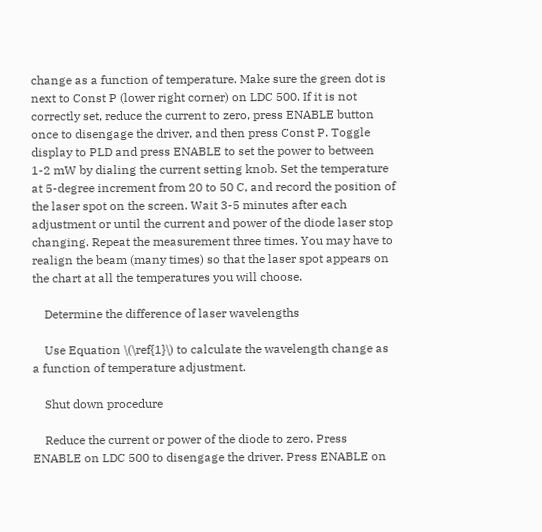change as a function of temperature. Make sure the green dot is next to Const P (lower right corner) on LDC 500. If it is not correctly set, reduce the current to zero, press ENABLE button once to disengage the driver, and then press Const P. Toggle display to PLD and press ENABLE to set the power to between 1-2 mW by dialing the current setting knob. Set the temperature at 5-degree increment from 20 to 50 C, and record the position of the laser spot on the screen. Wait 3-5 minutes after each adjustment or until the current and power of the diode laser stop changing. Repeat the measurement three times. You may have to realign the beam (many times) so that the laser spot appears on the chart at all the temperatures you will choose.

    Determine the difference of laser wavelengths

    Use Equation \(\ref{1}\) to calculate the wavelength change as a function of temperature adjustment.

    Shut down procedure

    Reduce the current or power of the diode to zero. Press ENABLE on LDC 500 to disengage the driver. Press ENABLE on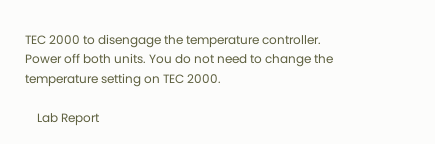TEC 2000 to disengage the temperature controller. Power off both units. You do not need to change the temperature setting on TEC 2000.

    Lab Report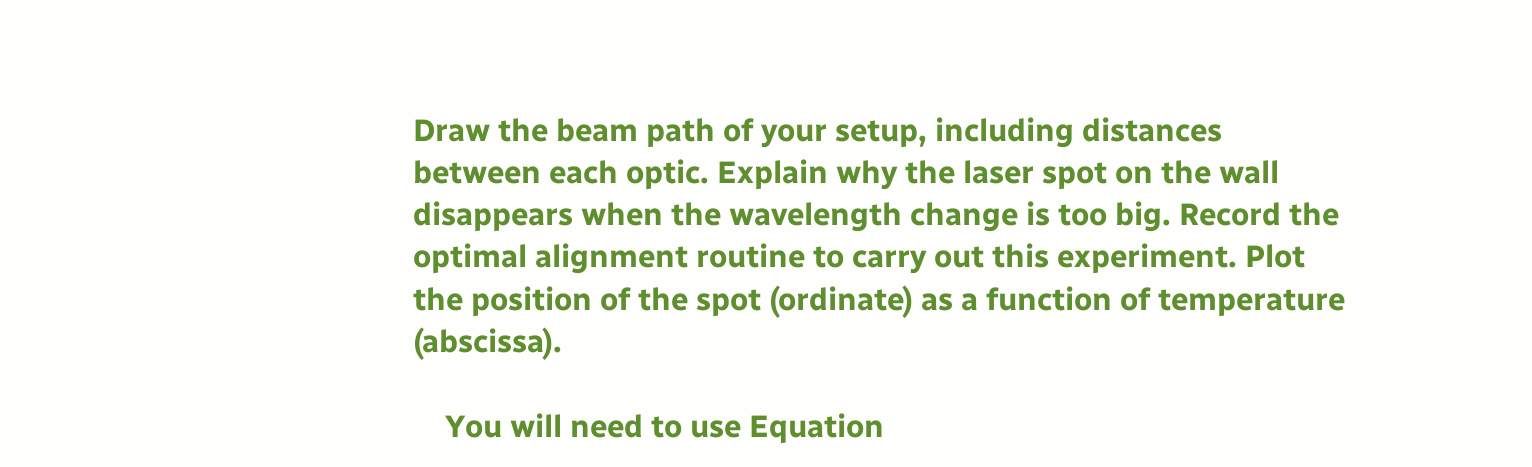Draw the beam path of your setup, including distances between each optic. Explain why the laser spot on the wall disappears when the wavelength change is too big. Record the optimal alignment routine to carry out this experiment. Plot the position of the spot (ordinate) as a function of temperature (abscissa).

    You will need to use Equation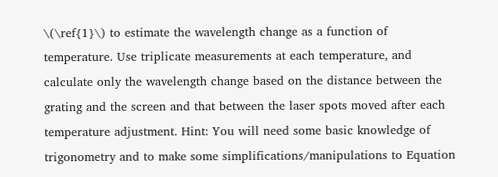\(\ref{1}\) to estimate the wavelength change as a function of temperature. Use triplicate measurements at each temperature, and calculate only the wavelength change based on the distance between the grating and the screen and that between the laser spots moved after each temperature adjustment. Hint: You will need some basic knowledge of trigonometry and to make some simplifications/manipulations to Equation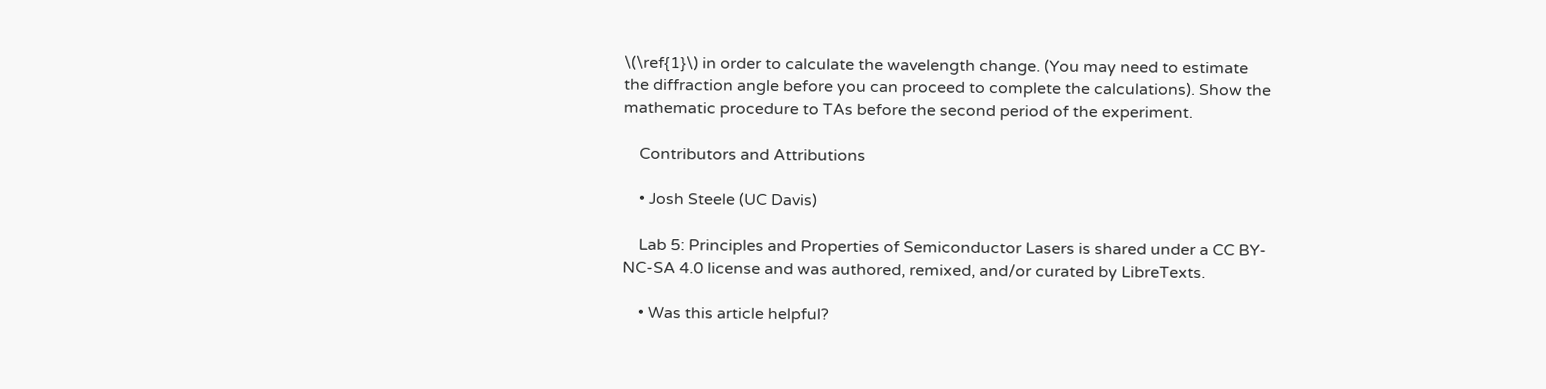\(\ref{1}\) in order to calculate the wavelength change. (You may need to estimate the diffraction angle before you can proceed to complete the calculations). Show the mathematic procedure to TAs before the second period of the experiment.

    Contributors and Attributions

    • Josh Steele (UC Davis)

    Lab 5: Principles and Properties of Semiconductor Lasers is shared under a CC BY-NC-SA 4.0 license and was authored, remixed, and/or curated by LibreTexts.

    • Was this article helpful?